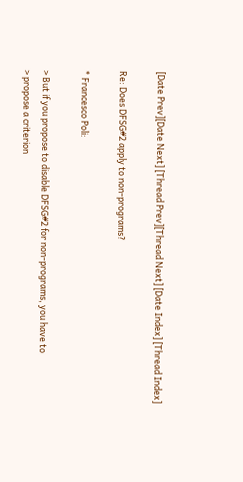[Date Prev][Date Next] [Thread Prev][Thread Next] [Date Index] [Thread Index]

Re: Does DFSG#2 apply to non-programs?

* Francesco Poli:

> But if you propose to disable DFSG#2 for non-programs, you have to
> propose a criterion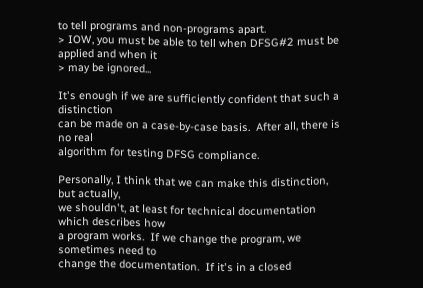to tell programs and non-programs apart.
> IOW, you must be able to tell when DFSG#2 must be applied and when it
> may be ignored...

It's enough if we are sufficiently confident that such a distinction
can be made on a case-by-case basis.  After all, there is no real
algorithm for testing DFSG compliance.

Personally, I think that we can make this distinction, but actually,
we shouldn't, at least for technical documentation which describes how
a program works.  If we change the program, we sometimes need to
change the documentation.  If it's in a closed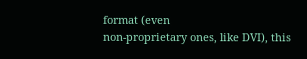format (even
non-proprietary ones, like DVI), this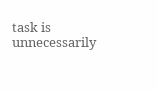task is unnecessarily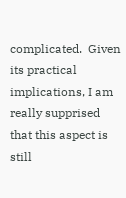complicated.  Given its practical implications, I am really supprised
that this aspect is still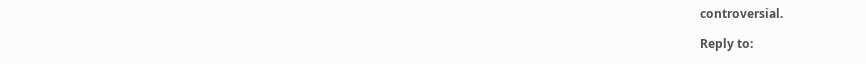controversial.

Reply to: